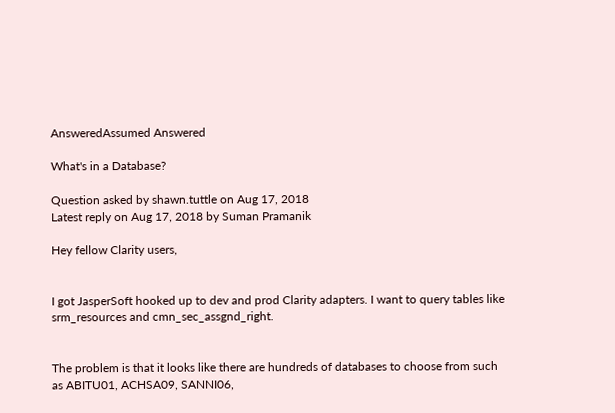AnsweredAssumed Answered

What's in a Database?

Question asked by shawn.tuttle on Aug 17, 2018
Latest reply on Aug 17, 2018 by Suman Pramanik

Hey fellow Clarity users,


I got JasperSoft hooked up to dev and prod Clarity adapters. I want to query tables like srm_resources and cmn_sec_assgnd_right.


The problem is that it looks like there are hundreds of databases to choose from such as ABITU01, ACHSA09, SANNI06,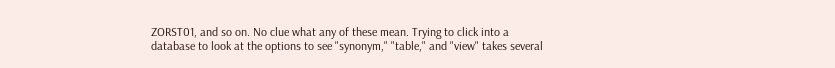ZORST01, and so on. No clue what any of these mean. Trying to click into a database to look at the options to see "synonym," "table," and "view" takes several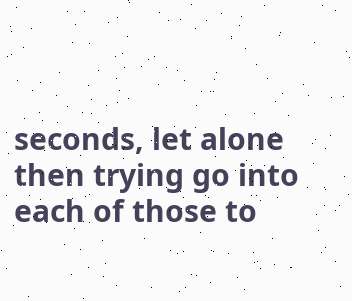seconds, let alone then trying go into each of those to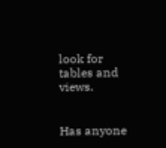look for tables and views.


Has anyone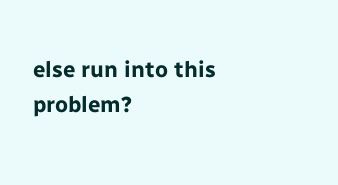else run into this problem?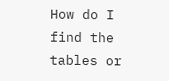How do I find the tables or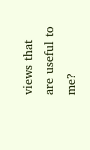views that are useful to me?